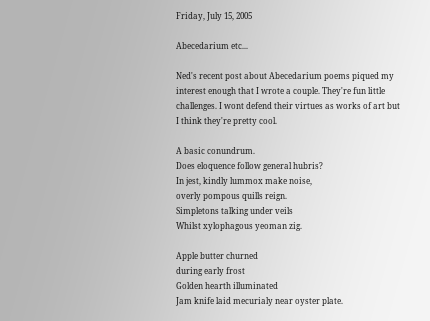Friday, July 15, 2005

Abecedarium etc...

Ned's recent post about Abecedarium poems piqued my interest enough that I wrote a couple. They're fun little challenges. I wont defend their virtues as works of art but I think they're pretty cool.

A basic conundrum.
Does eloquence follow general hubris?
In jest, kindly lummox make noise,
overly pompous quills reign.
Simpletons talking under veils
Whilst xylophagous yeoman zig.

Apple butter churned
during early frost
Golden hearth illuminated
Jam knife laid mecurialy near oyster plate.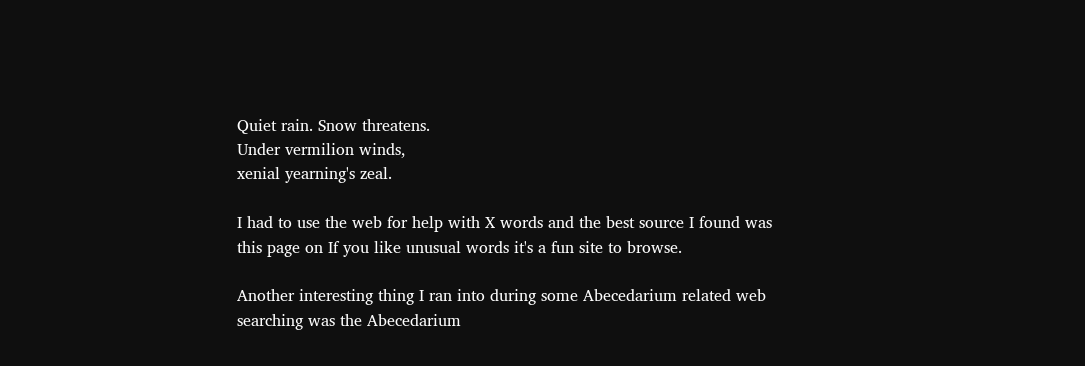Quiet rain. Snow threatens.
Under vermilion winds,
xenial yearning's zeal.

I had to use the web for help with X words and the best source I found was this page on If you like unusual words it's a fun site to browse.

Another interesting thing I ran into during some Abecedarium related web searching was the Abecedarium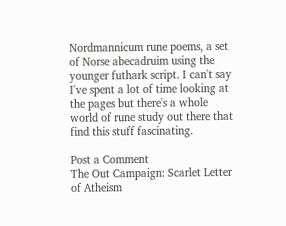Nordmannicum rune poems, a set of Norse abecadruim using the younger futhark script. I can't say I've spent a lot of time looking at the pages but there's a whole world of rune study out there that find this stuff fascinating.

Post a Comment
The Out Campaign: Scarlet Letter of Atheism